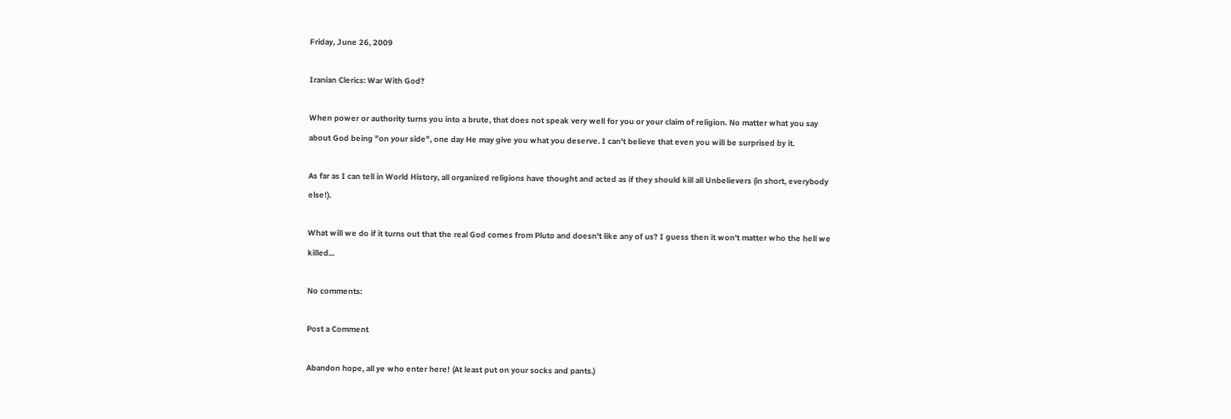Friday, June 26, 2009

Iranian Clerics: War With God?

When power or authority turns you into a brute, that does not speak very well for you or your claim of religion. No matter what you say about God being "on your side", one day He may give you what you deserve. I can't believe that even you will be surprised by it.

As far as I can tell in World History, all organized religions have thought and acted as if they should kill all Unbelievers (in short, everybody else!).

What will we do if it turns out that the real God comes from Pluto and doesn't like any of us? I guess then it won't matter who the hell we killed...

No comments:

Post a Comment

Abandon hope, all ye who enter here! (At least put on your socks and pants.)